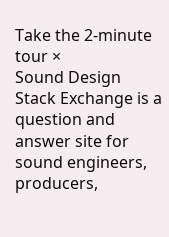Take the 2-minute tour ×
Sound Design Stack Exchange is a question and answer site for sound engineers, producers,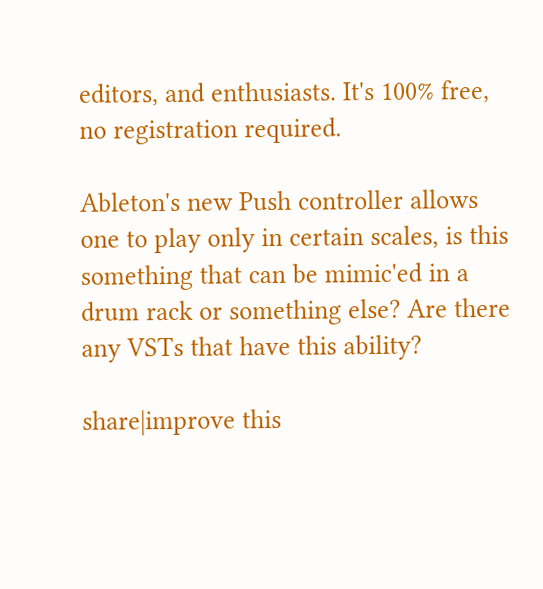editors, and enthusiasts. It's 100% free, no registration required.

Ableton's new Push controller allows one to play only in certain scales, is this something that can be mimic'ed in a drum rack or something else? Are there any VSTs that have this ability?

share|improve this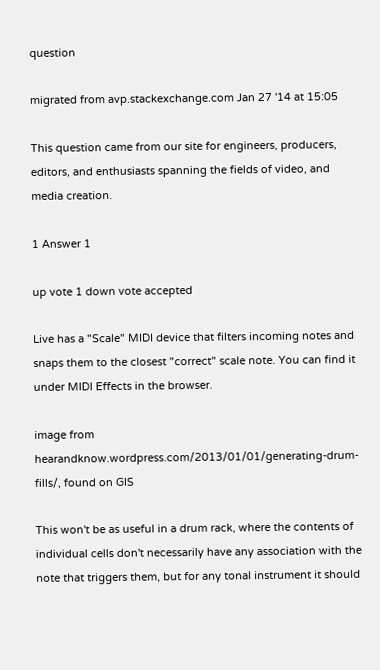question

migrated from avp.stackexchange.com Jan 27 '14 at 15:05

This question came from our site for engineers, producers, editors, and enthusiasts spanning the fields of video, and media creation.

1 Answer 1

up vote 1 down vote accepted

Live has a "Scale" MIDI device that filters incoming notes and snaps them to the closest "correct" scale note. You can find it under MIDI Effects in the browser.

image from hearandknow.wordpress.com/2013/01/01/generating-drum-fills/, found on GIS

This won't be as useful in a drum rack, where the contents of individual cells don't necessarily have any association with the note that triggers them, but for any tonal instrument it should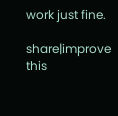work just fine.

share|improve this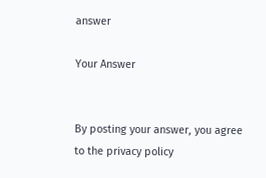answer

Your Answer


By posting your answer, you agree to the privacy policy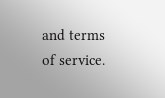and terms of service.